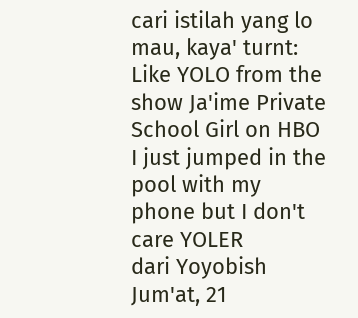cari istilah yang lo mau, kaya' turnt:
Like YOLO from the show Ja'ime Private School Girl on HBO
I just jumped in the pool with my phone but I don't care YOLER
dari Yoyobish Jum'at, 21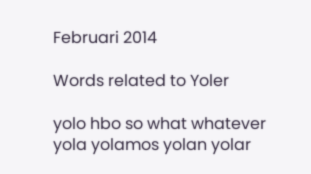Februari 2014

Words related to Yoler

yolo hbo so what whatever yola yolamos yolan yolar